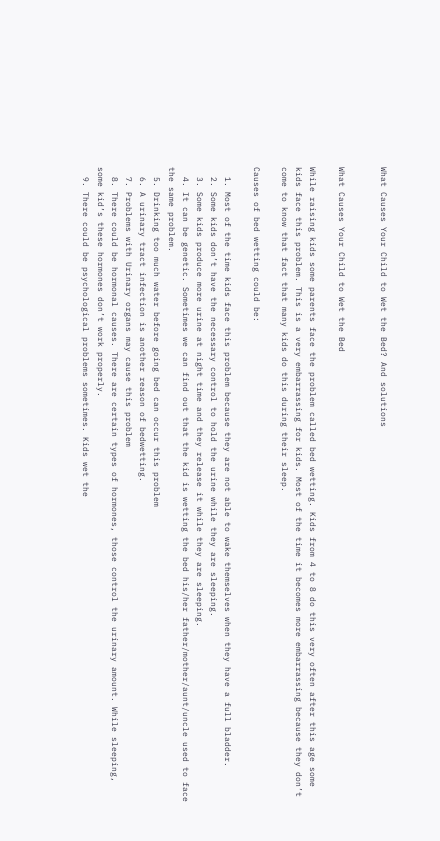What Causes Your Child to Wet the Bed? And solutions


What Causes Your Child to Wet the Bed

While raising kids some parents face the problem called bed wetting. Kids from 4 to 8 do this very often after this age some kids face this problem. This is a very embarrassing for kids. Most of the time it becomes more embarrassing because they don’t come to know that fact that many kids do this during their sleep.

Causes of bed wetting could be:

  1. Most of the time kids face this problem because they are not able to wake themselves when they have a full bladder.
  2. Some kids don’t have the necessary control to hold the urine while they are sleeping.
  3. Some kids produce more urine at night time and they release it while they are sleeping.
  4. It can be genetic. Sometimes we can find out that the kid is wetting the bed his/her father/mother/aunt/uncle used to face the same problem.
  5. Drinking too much water before going bed can occur this problem
  6. A urinary tract infection is another reason of bedwetting.
  7. Problems with Urinary organs may cause this problem
  8. There could be hormonal causes. There are certain types of hormones, those control the urinary amount. While sleeping, some kid’s these hormones don’t work properly.
  9. There could be psychological problems sometimes. Kids wet the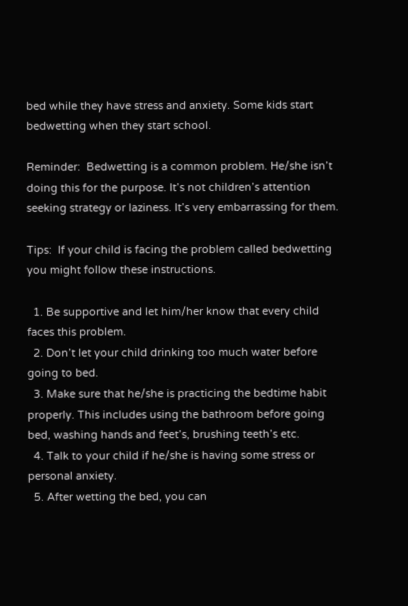bed while they have stress and anxiety. Some kids start bedwetting when they start school.

Reminder:  Bedwetting is a common problem. He/she isn’t doing this for the purpose. It’s not children’s attention seeking strategy or laziness. It’s very embarrassing for them.

Tips:  If your child is facing the problem called bedwetting you might follow these instructions.

  1. Be supportive and let him/her know that every child faces this problem.
  2. Don’t let your child drinking too much water before going to bed.
  3. Make sure that he/she is practicing the bedtime habit properly. This includes using the bathroom before going bed, washing hands and feet’s, brushing teeth’s etc.
  4. Talk to your child if he/she is having some stress or personal anxiety.
  5. After wetting the bed, you can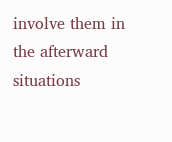involve them in the afterward situations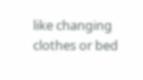like changing clothes or bed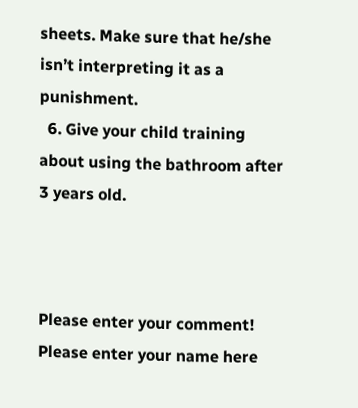sheets. Make sure that he/she isn’t interpreting it as a punishment.
  6. Give your child training about using the bathroom after 3 years old.



Please enter your comment!
Please enter your name here